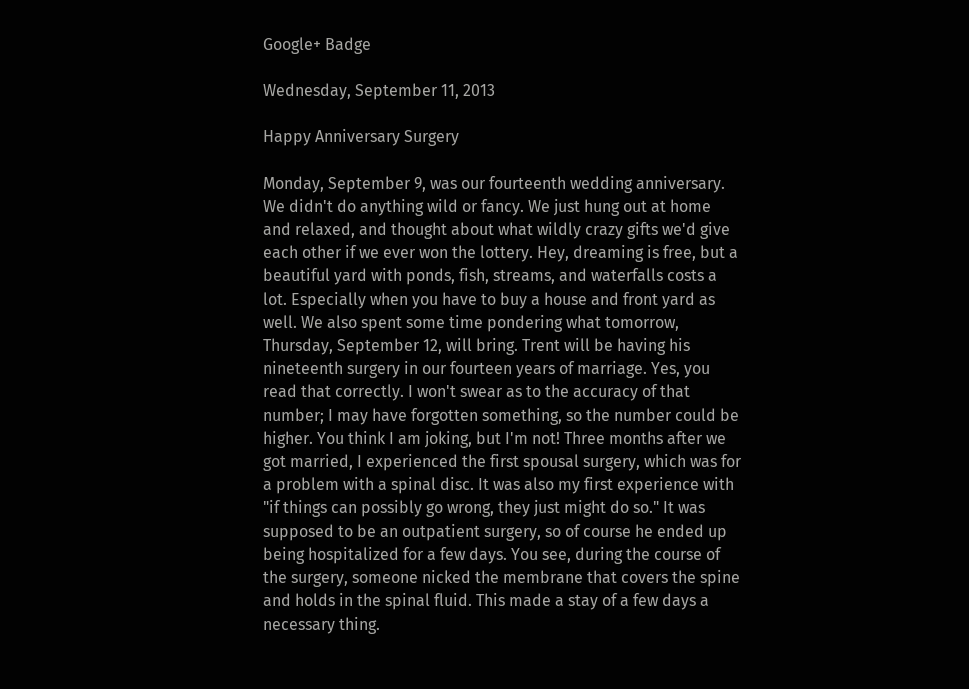Google+ Badge

Wednesday, September 11, 2013

Happy Anniversary Surgery

Monday, September 9, was our fourteenth wedding anniversary. We didn't do anything wild or fancy. We just hung out at home and relaxed, and thought about what wildly crazy gifts we'd give each other if we ever won the lottery. Hey, dreaming is free, but a beautiful yard with ponds, fish, streams, and waterfalls costs a lot. Especially when you have to buy a house and front yard as well. We also spent some time pondering what tomorrow, Thursday, September 12, will bring. Trent will be having his nineteenth surgery in our fourteen years of marriage. Yes, you read that correctly. I won't swear as to the accuracy of that number; I may have forgotten something, so the number could be higher. You think I am joking, but I'm not! Three months after we got married, I experienced the first spousal surgery, which was for a problem with a spinal disc. It was also my first experience with "if things can possibly go wrong, they just might do so." It was supposed to be an outpatient surgery, so of course he ended up being hospitalized for a few days. You see, during the course of the surgery, someone nicked the membrane that covers the spine and holds in the spinal fluid. This made a stay of a few days a necessary thing.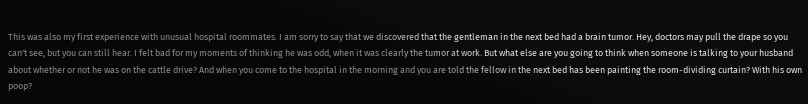This was also my first experience with unusual hospital roommates. I am sorry to say that we discovered that the gentleman in the next bed had a brain tumor. Hey, doctors may pull the drape so you can't see, but you can still hear. I felt bad for my moments of thinking he was odd, when it was clearly the tumor at work. But what else are you going to think when someone is talking to your husband about whether or not he was on the cattle drive? And when you come to the hospital in the morning and you are told the fellow in the next bed has been painting the room-dividing curtain? With his own poop?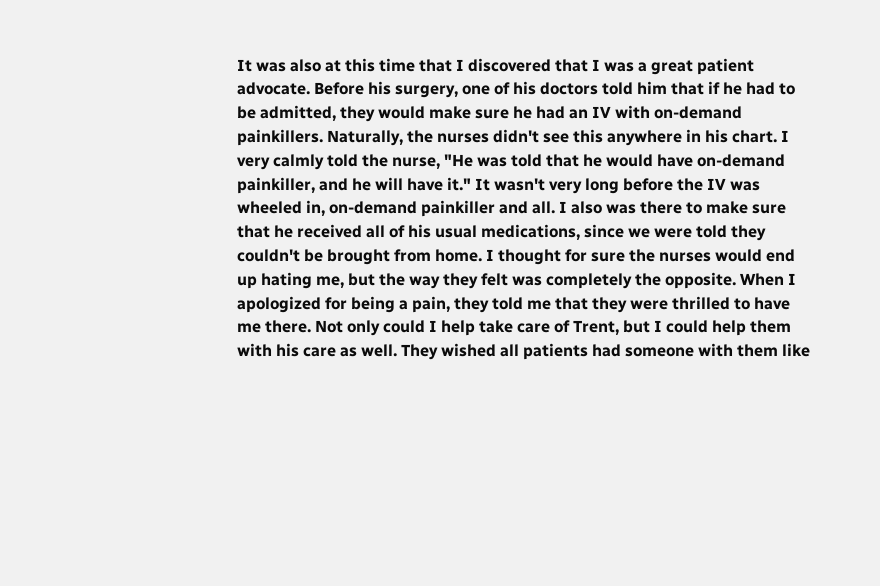It was also at this time that I discovered that I was a great patient advocate. Before his surgery, one of his doctors told him that if he had to be admitted, they would make sure he had an IV with on-demand painkillers. Naturally, the nurses didn't see this anywhere in his chart. I very calmly told the nurse, "He was told that he would have on-demand painkiller, and he will have it." It wasn't very long before the IV was wheeled in, on-demand painkiller and all. I also was there to make sure that he received all of his usual medications, since we were told they couldn't be brought from home. I thought for sure the nurses would end up hating me, but the way they felt was completely the opposite. When I apologized for being a pain, they told me that they were thrilled to have me there. Not only could I help take care of Trent, but I could help them with his care as well. They wished all patients had someone with them like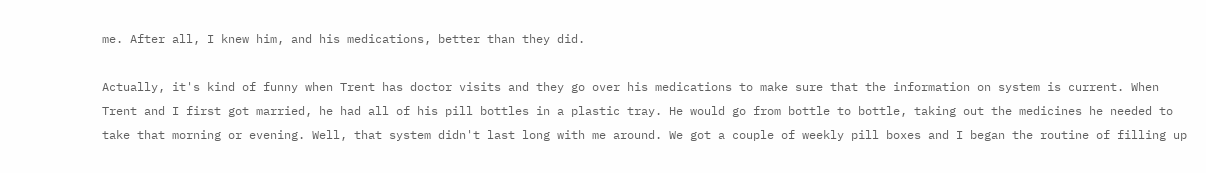me. After all, I knew him, and his medications, better than they did.

Actually, it's kind of funny when Trent has doctor visits and they go over his medications to make sure that the information on system is current. When Trent and I first got married, he had all of his pill bottles in a plastic tray. He would go from bottle to bottle, taking out the medicines he needed to take that morning or evening. Well, that system didn't last long with me around. We got a couple of weekly pill boxes and I began the routine of filling up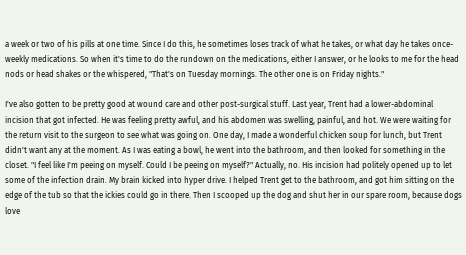a week or two of his pills at one time. Since I do this, he sometimes loses track of what he takes, or what day he takes once-weekly medications. So when it's time to do the rundown on the medications, either I answer, or he looks to me for the head nods or head shakes or the whispered, "That's on Tuesday mornings. The other one is on Friday nights."

I've also gotten to be pretty good at wound care and other post-surgical stuff. Last year, Trent had a lower-abdominal incision that got infected. He was feeling pretty awful, and his abdomen was swelling, painful, and hot. We were waiting for the return visit to the surgeon to see what was going on. One day, I made a wonderful chicken soup for lunch, but Trent didn't want any at the moment. As I was eating a bowl, he went into the bathroom, and then looked for something in the closet. "I feel like I'm peeing on myself. Could I be peeing on myself?" Actually, no. His incision had politely opened up to let some of the infection drain. My brain kicked into hyper drive. I helped Trent get to the bathroom, and got him sitting on the edge of the tub so that the ickies could go in there. Then I scooped up the dog and shut her in our spare room, because dogs love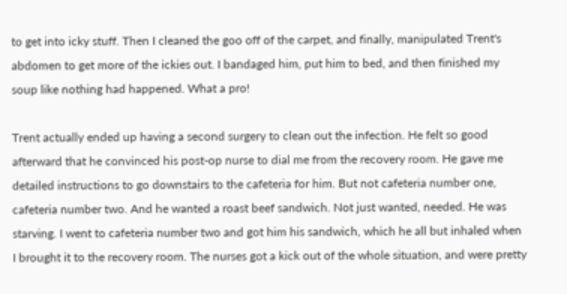to get into icky stuff. Then I cleaned the goo off of the carpet, and finally, manipulated Trent's abdomen to get more of the ickies out. I bandaged him, put him to bed, and then finished my soup like nothing had happened. What a pro!

Trent actually ended up having a second surgery to clean out the infection. He felt so good afterward that he convinced his post-op nurse to dial me from the recovery room. He gave me detailed instructions to go downstairs to the cafeteria for him. But not cafeteria number one, cafeteria number two. And he wanted a roast beef sandwich. Not just wanted, needed. He was starving. I went to cafeteria number two and got him his sandwich, which he all but inhaled when I brought it to the recovery room. The nurses got a kick out of the whole situation, and were pretty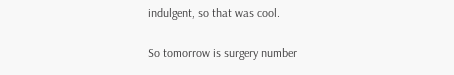indulgent, so that was cool.

So tomorrow is surgery number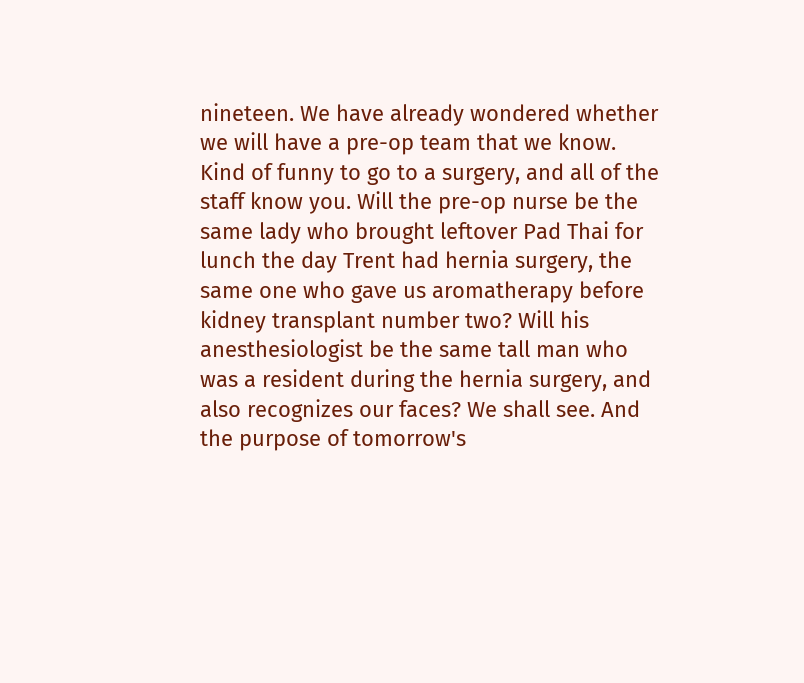nineteen. We have already wondered whether we will have a pre-op team that we know. Kind of funny to go to a surgery, and all of the staff know you. Will the pre-op nurse be the same lady who brought leftover Pad Thai for lunch the day Trent had hernia surgery, the same one who gave us aromatherapy before kidney transplant number two? Will his anesthesiologist be the same tall man who was a resident during the hernia surgery, and also recognizes our faces? We shall see. And the purpose of tomorrow's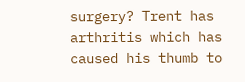surgery? Trent has arthritis which has caused his thumb to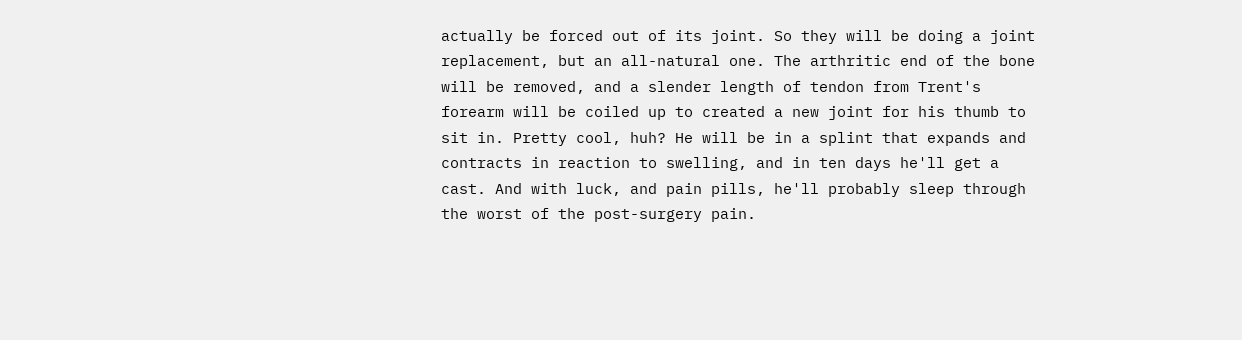actually be forced out of its joint. So they will be doing a joint replacement, but an all-natural one. The arthritic end of the bone will be removed, and a slender length of tendon from Trent's forearm will be coiled up to created a new joint for his thumb to sit in. Pretty cool, huh? He will be in a splint that expands and contracts in reaction to swelling, and in ten days he'll get a cast. And with luck, and pain pills, he'll probably sleep through the worst of the post-surgery pain.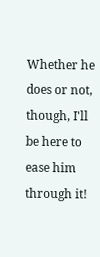Whether he does or not, though, I'll be here to ease him through it!